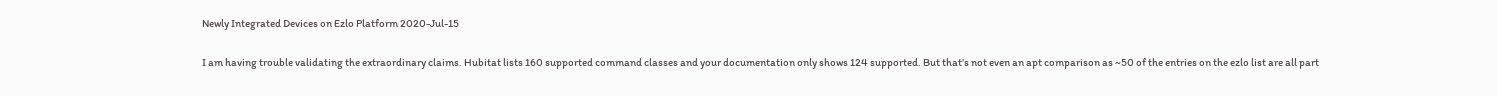Newly Integrated Devices on Ezlo Platform 2020-Jul-15

I am having trouble validating the extraordinary claims. Hubitat lists 160 supported command classes and your documentation only shows 124 supported. But that’s not even an apt comparison as ~50 of the entries on the ezlo list are all part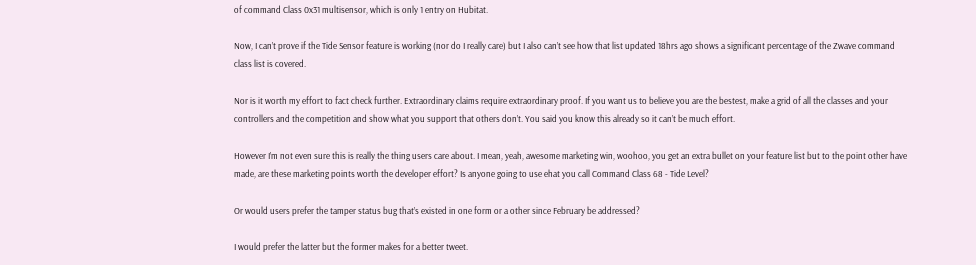of command Class 0x31 multisensor, which is only 1 entry on Hubitat.

Now, I can’t prove if the Tide Sensor feature is working (nor do I really care) but I also can’t see how that list updated 18hrs ago shows a significant percentage of the Zwave command class list is covered.

Nor is it worth my effort to fact check further. Extraordinary claims require extraordinary proof. If you want us to believe you are the bestest, make a grid of all the classes and your controllers and the competition and show what you support that others don’t. You said you know this already so it can’t be much effort.

However I’m not even sure this is really the thing users care about. I mean, yeah, awesome marketing win, woohoo, you get an extra bullet on your feature list but to the point other have made, are these marketing points worth the developer effort? Is anyone going to use ehat you call Command Class 68 - Tide Level?

Or would users prefer the tamper status bug that’s existed in one form or a other since February be addressed?

I would prefer the latter but the former makes for a better tweet.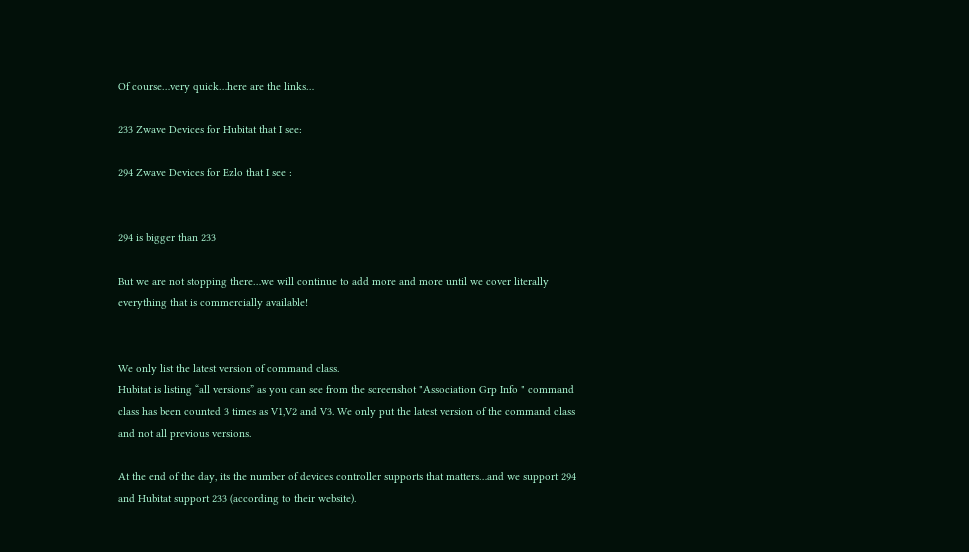Of course…very quick…here are the links…

233 Zwave Devices for Hubitat that I see:

294 Zwave Devices for Ezlo that I see :


294 is bigger than 233

But we are not stopping there…we will continue to add more and more until we cover literally everything that is commercially available!


We only list the latest version of command class.
Hubitat is listing “all versions” as you can see from the screenshot "Association Grp Info " command class has been counted 3 times as V1,V2 and V3. We only put the latest version of the command class and not all previous versions.

At the end of the day, its the number of devices controller supports that matters…and we support 294 and Hubitat support 233 (according to their website).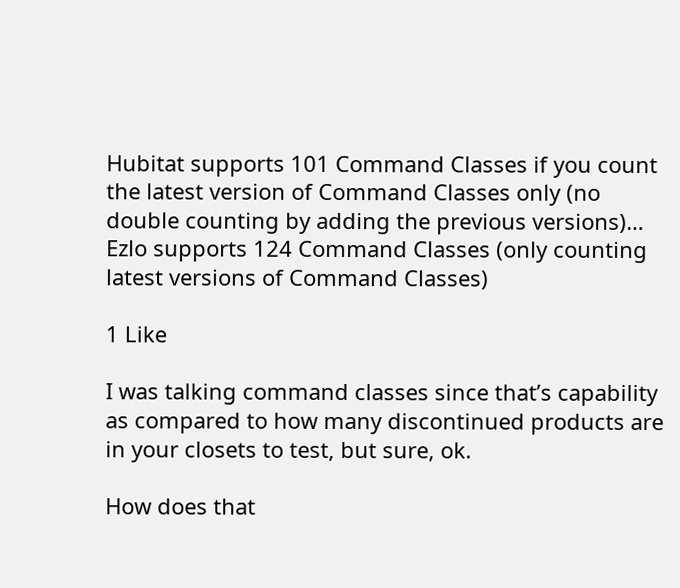Hubitat supports 101 Command Classes if you count the latest version of Command Classes only (no double counting by adding the previous versions)…
Ezlo supports 124 Command Classes (only counting latest versions of Command Classes)

1 Like

I was talking command classes since that’s capability as compared to how many discontinued products are in your closets to test, but sure, ok.

How does that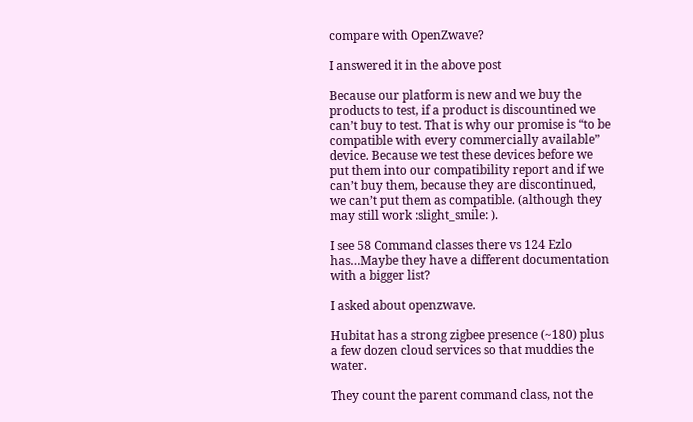compare with OpenZwave?

I answered it in the above post

Because our platform is new and we buy the products to test, if a product is discountined we can’t buy to test. That is why our promise is “to be compatible with every commercially available” device. Because we test these devices before we put them into our compatibility report and if we can’t buy them, because they are discontinued, we can’t put them as compatible. (although they may still work :slight_smile: ).

I see 58 Command classes there vs 124 Ezlo has…Maybe they have a different documentation with a bigger list?

I asked about openzwave.

Hubitat has a strong zigbee presence (~180) plus a few dozen cloud services so that muddies the water.

They count the parent command class, not the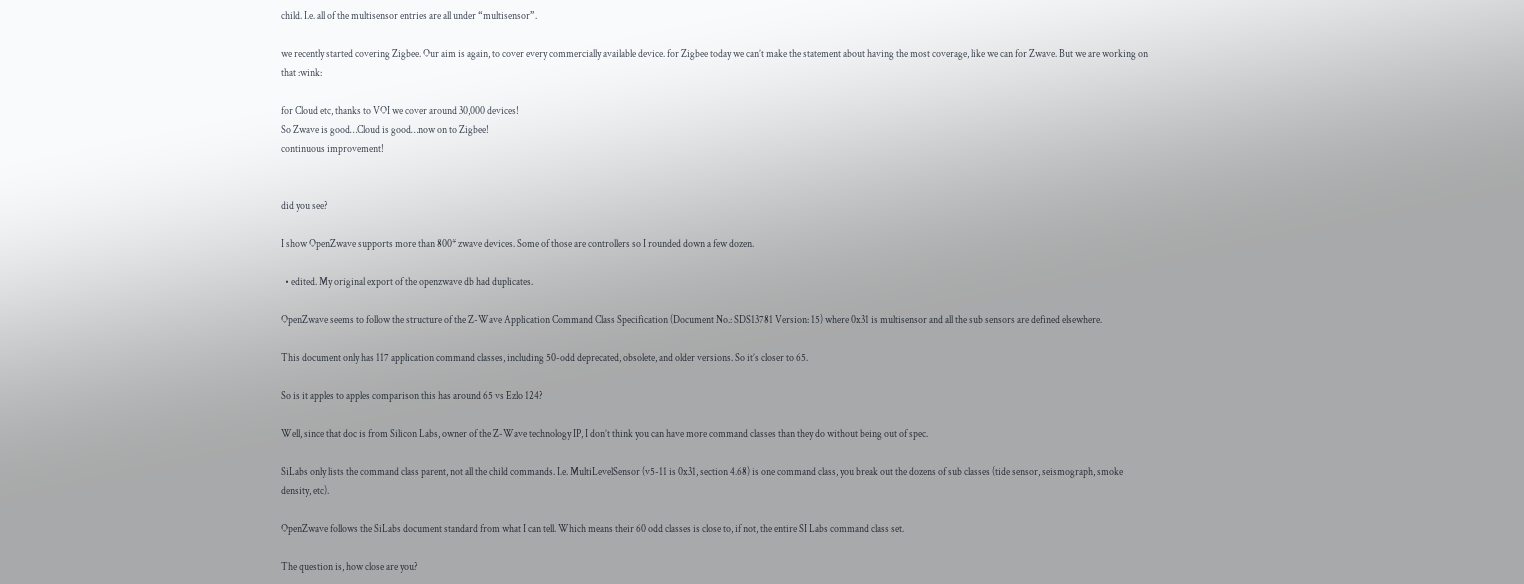child. I.e. all of the multisensor entries are all under “multisensor”.

we recently started covering Zigbee. Our aim is again, to cover every commercially available device. for Zigbee today we can’t make the statement about having the most coverage, like we can for Zwave. But we are working on that :wink:

for Cloud etc, thanks to VOI we cover around 30,000 devices!
So Zwave is good…Cloud is good…now on to Zigbee!
continuous improvement!


did you see?

I show OpenZwave supports more than 800* zwave devices. Some of those are controllers so I rounded down a few dozen.

  • edited. My original export of the openzwave db had duplicates.

OpenZwave seems to follow the structure of the Z-Wave Application Command Class Specification (Document No.: SDS13781 Version: 15) where 0x31 is multisensor and all the sub sensors are defined elsewhere.

This document only has 117 application command classes, including 50-odd deprecated, obsolete, and older versions. So it’s closer to 65.

So is it apples to apples comparison this has around 65 vs Ezlo 124?

Well, since that doc is from Silicon Labs, owner of the Z-Wave technology IP, I don’t think you can have more command classes than they do without being out of spec.

SiLabs only lists the command class parent, not all the child commands. I.e. MultiLevelSensor (v5-11 is 0x31, section 4.68) is one command class, you break out the dozens of sub classes (tide sensor, seismograph, smoke density, etc).

OpenZwave follows the SiLabs document standard from what I can tell. Which means their 60 odd classes is close to, if not, the entire SI Labs command class set.

The question is, how close are you?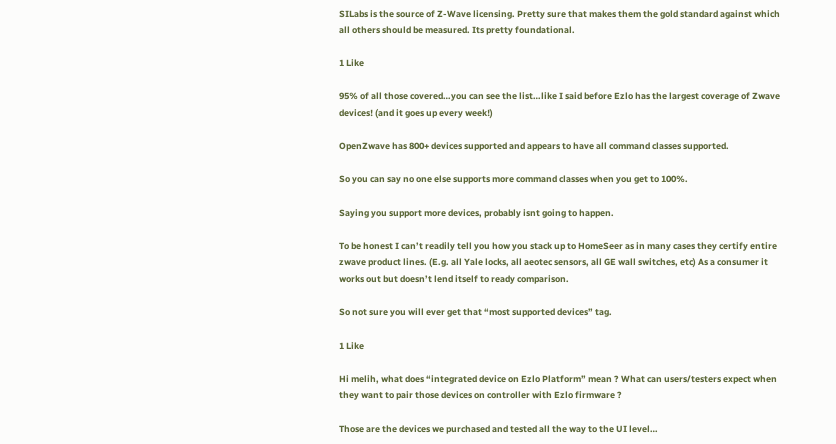SILabs is the source of Z-Wave licensing. Pretty sure that makes them the gold standard against which all others should be measured. Its pretty foundational.

1 Like

95% of all those covered…you can see the list…like I said before Ezlo has the largest coverage of Zwave devices! (and it goes up every week!)

OpenZwave has 800+ devices supported and appears to have all command classes supported.

So you can say no one else supports more command classes when you get to 100%.

Saying you support more devices, probably isnt going to happen.

To be honest I can’t readily tell you how you stack up to HomeSeer as in many cases they certify entire zwave product lines. (E.g. all Yale locks, all aeotec sensors, all GE wall switches, etc) As a consumer it works out but doesn’t lend itself to ready comparison.

So not sure you will ever get that “most supported devices” tag.

1 Like

Hi melih, what does “integrated device on Ezlo Platform” mean ? What can users/testers expect when they want to pair those devices on controller with Ezlo firmware ?

Those are the devices we purchased and tested all the way to the UI level…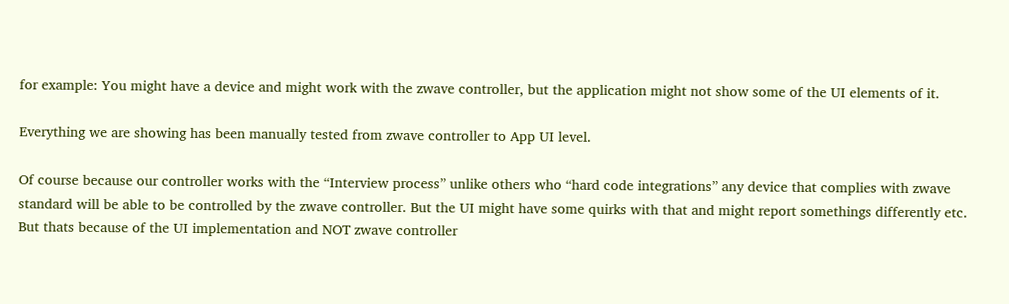for example: You might have a device and might work with the zwave controller, but the application might not show some of the UI elements of it.

Everything we are showing has been manually tested from zwave controller to App UI level.

Of course because our controller works with the “Interview process” unlike others who “hard code integrations” any device that complies with zwave standard will be able to be controlled by the zwave controller. But the UI might have some quirks with that and might report somethings differently etc. But thats because of the UI implementation and NOT zwave controller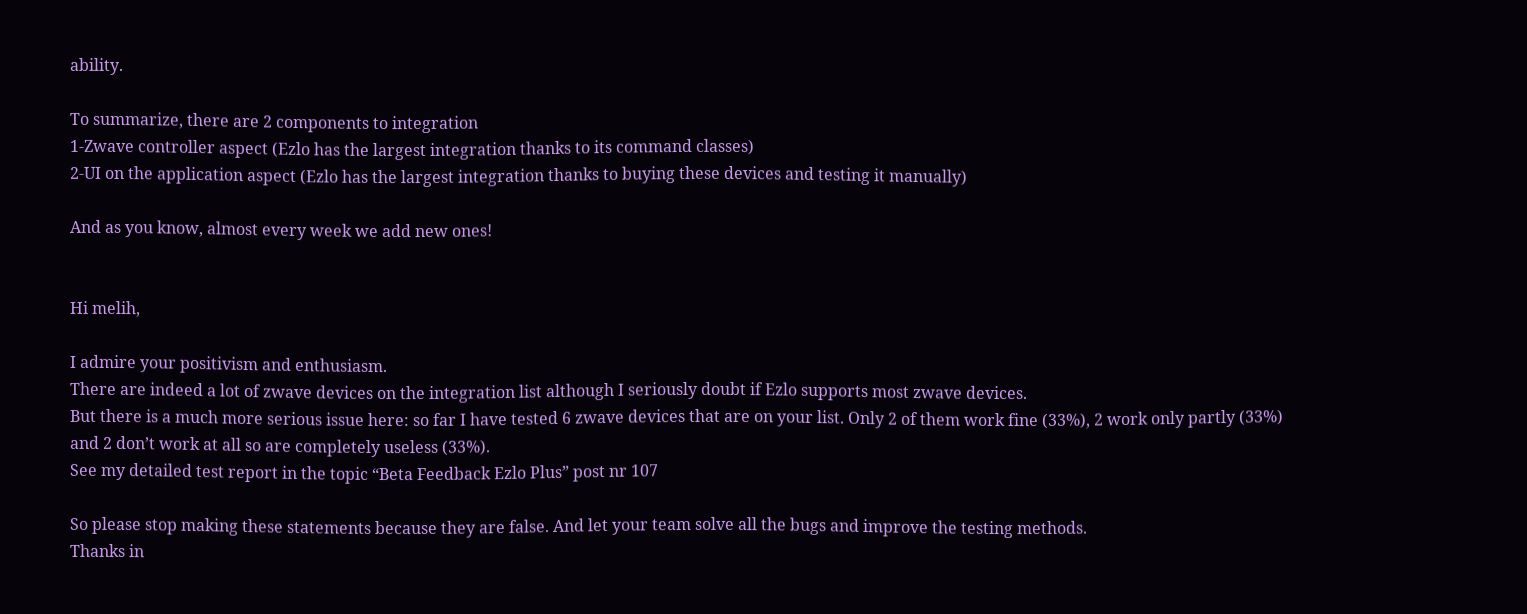ability.

To summarize, there are 2 components to integration
1-Zwave controller aspect (Ezlo has the largest integration thanks to its command classes)
2-UI on the application aspect (Ezlo has the largest integration thanks to buying these devices and testing it manually)

And as you know, almost every week we add new ones!


Hi melih,

I admire your positivism and enthusiasm.
There are indeed a lot of zwave devices on the integration list although I seriously doubt if Ezlo supports most zwave devices.
But there is a much more serious issue here: so far I have tested 6 zwave devices that are on your list. Only 2 of them work fine (33%), 2 work only partly (33%) and 2 don’t work at all so are completely useless (33%).
See my detailed test report in the topic “Beta Feedback Ezlo Plus” post nr 107

So please stop making these statements because they are false. And let your team solve all the bugs and improve the testing methods.
Thanks in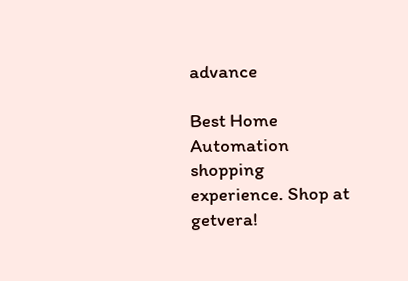advance

Best Home Automation shopping experience. Shop at getvera!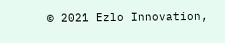© 2021 Ezlo Innovation,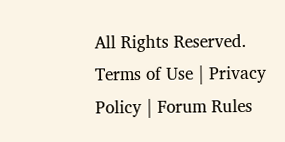All Rights Reserved. Terms of Use | Privacy Policy | Forum Rules